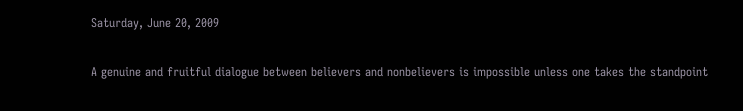Saturday, June 20, 2009

A genuine and fruitful dialogue between believers and nonbelievers is impossible unless one takes the standpoint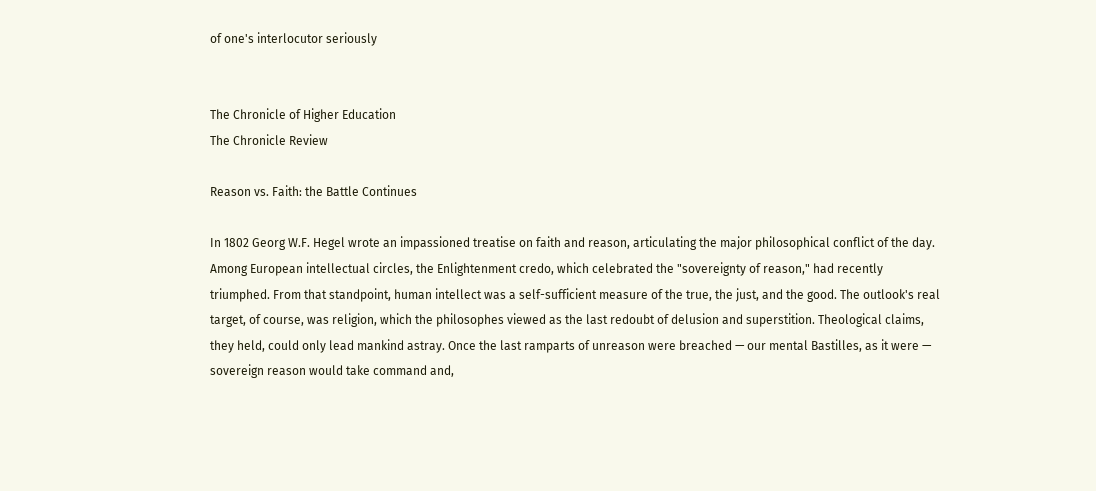of one's interlocutor seriously


The Chronicle of Higher Education
The Chronicle Review

Reason vs. Faith: the Battle Continues

In 1802 Georg W.F. Hegel wrote an impassioned treatise on faith and reason, articulating the major philosophical conflict of the day. Among European intellectual circles, the Enlightenment credo, which celebrated the "sovereignty of reason," had recently triumphed. From that standpoint, human intellect was a self-sufficient measure of the true, the just, and the good. The outlook's real target, of course, was religion, which the philosophes viewed as the last redoubt of delusion and superstition. Theological claims, they held, could only lead mankind astray. Once the last ramparts of unreason were breached — our mental Bastilles, as it were — sovereign reason would take command and,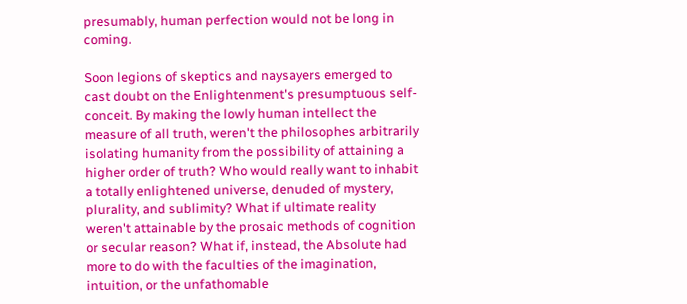presumably, human perfection would not be long in coming.

Soon legions of skeptics and naysayers emerged to cast doubt on the Enlightenment's presumptuous self-conceit. By making the lowly human intellect the measure of all truth, weren't the philosophes arbitrarily isolating humanity from the possibility of attaining a higher order of truth? Who would really want to inhabit a totally enlightened universe, denuded of mystery, plurality, and sublimity? What if ultimate reality weren't attainable by the prosaic methods of cognition or secular reason? What if, instead, the Absolute had more to do with the faculties of the imagination, intuition, or the unfathomable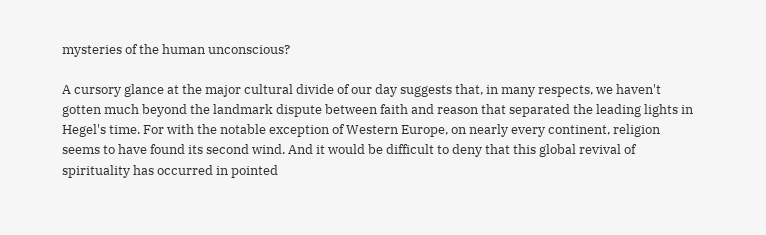mysteries of the human unconscious?

A cursory glance at the major cultural divide of our day suggests that, in many respects, we haven't gotten much beyond the landmark dispute between faith and reason that separated the leading lights in Hegel's time. For with the notable exception of Western Europe, on nearly every continent, religion seems to have found its second wind. And it would be difficult to deny that this global revival of spirituality has occurred in pointed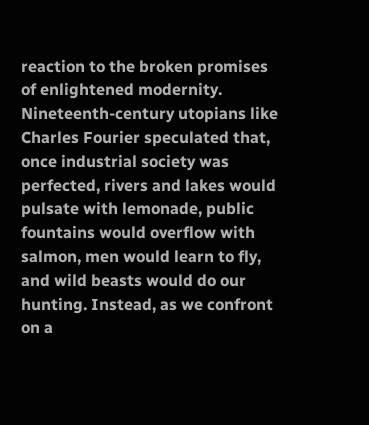reaction to the broken promises of enlightened modernity. Nineteenth-century utopians like Charles Fourier speculated that, once industrial society was perfected, rivers and lakes would pulsate with lemonade, public fountains would overflow with salmon, men would learn to fly, and wild beasts would do our hunting. Instead, as we confront on a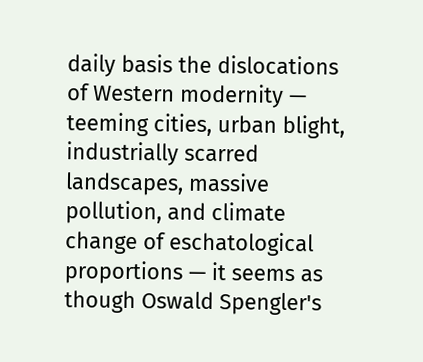daily basis the dislocations of Western modernity — teeming cities, urban blight, industrially scarred landscapes, massive pollution, and climate change of eschatological proportions — it seems as though Oswald Spengler's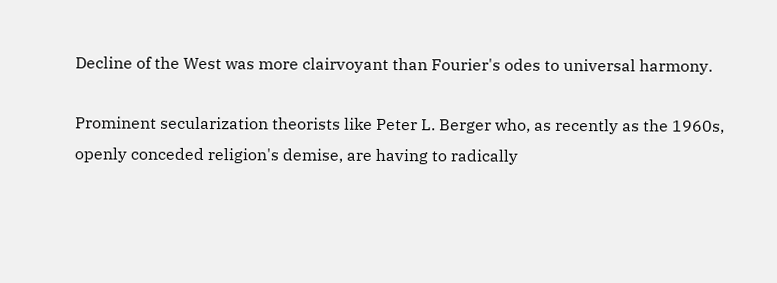Decline of the West was more clairvoyant than Fourier's odes to universal harmony.

Prominent secularization theorists like Peter L. Berger who, as recently as the 1960s, openly conceded religion's demise, are having to radically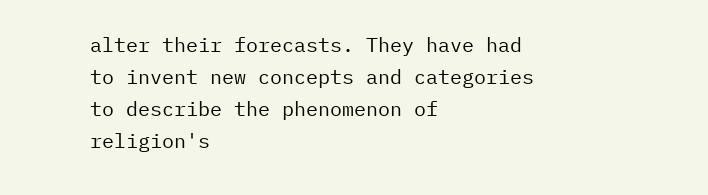alter their forecasts. They have had to invent new concepts and categories to describe the phenomenon of religion's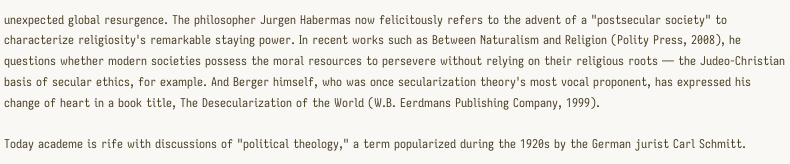unexpected global resurgence. The philosopher Jurgen Habermas now felicitously refers to the advent of a "postsecular society" to characterize religiosity's remarkable staying power. In recent works such as Between Naturalism and Religion (Polity Press, 2008), he questions whether modern societies possess the moral resources to persevere without relying on their religious roots — the Judeo-Christian basis of secular ethics, for example. And Berger himself, who was once secularization theory's most vocal proponent, has expressed his change of heart in a book title, The Desecularization of the World (W.B. Eerdmans Publishing Company, 1999).

Today academe is rife with discussions of "political theology," a term popularized during the 1920s by the German jurist Carl Schmitt.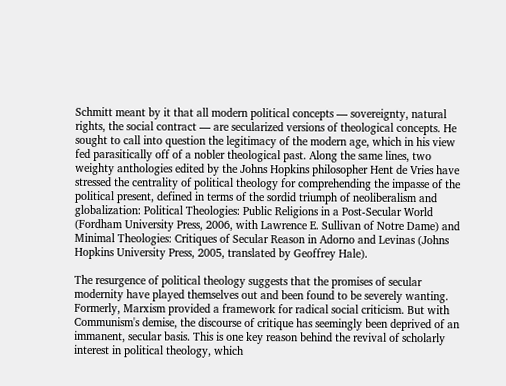Schmitt meant by it that all modern political concepts — sovereignty, natural rights, the social contract — are secularized versions of theological concepts. He sought to call into question the legitimacy of the modern age, which in his view fed parasitically off of a nobler theological past. Along the same lines, two weighty anthologies edited by the Johns Hopkins philosopher Hent de Vries have stressed the centrality of political theology for comprehending the impasse of the political present, defined in terms of the sordid triumph of neoliberalism and globalization: Political Theologies: Public Religions in a Post-Secular World (Fordham University Press, 2006, with Lawrence E. Sullivan of Notre Dame) and Minimal Theologies: Critiques of Secular Reason in Adorno and Levinas (Johns Hopkins University Press, 2005, translated by Geoffrey Hale).

The resurgence of political theology suggests that the promises of secular modernity have played themselves out and been found to be severely wanting. Formerly, Marxism provided a framework for radical social criticism. But with Communism's demise, the discourse of critique has seemingly been deprived of an immanent, secular basis. This is one key reason behind the revival of scholarly interest in political theology, which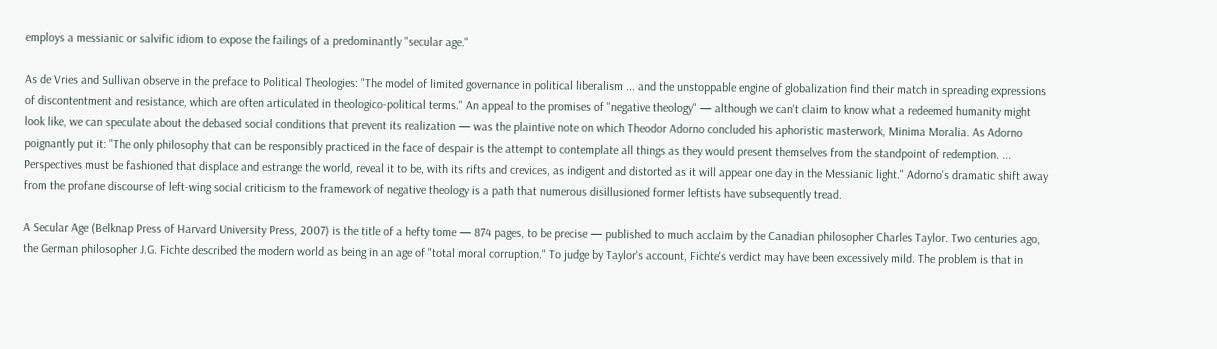employs a messianic or salvific idiom to expose the failings of a predominantly "secular age."

As de Vries and Sullivan observe in the preface to Political Theologies: "The model of limited governance in political liberalism ... and the unstoppable engine of globalization find their match in spreading expressions of discontentment and resistance, which are often articulated in theologico-political terms." An appeal to the promises of "negative theology" — although we can't claim to know what a redeemed humanity might look like, we can speculate about the debased social conditions that prevent its realization — was the plaintive note on which Theodor Adorno concluded his aphoristic masterwork, Minima Moralia. As Adorno poignantly put it: "The only philosophy that can be responsibly practiced in the face of despair is the attempt to contemplate all things as they would present themselves from the standpoint of redemption. ... Perspectives must be fashioned that displace and estrange the world, reveal it to be, with its rifts and crevices, as indigent and distorted as it will appear one day in the Messianic light." Adorno's dramatic shift away from the profane discourse of left-wing social criticism to the framework of negative theology is a path that numerous disillusioned former leftists have subsequently tread.

A Secular Age (Belknap Press of Harvard University Press, 2007) is the title of a hefty tome — 874 pages, to be precise — published to much acclaim by the Canadian philosopher Charles Taylor. Two centuries ago, the German philosopher J.G. Fichte described the modern world as being in an age of "total moral corruption." To judge by Taylor's account, Fichte's verdict may have been excessively mild. The problem is that in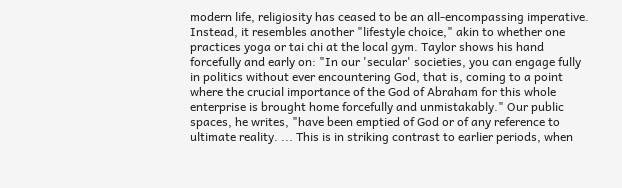modern life, religiosity has ceased to be an all-encompassing imperative. Instead, it resembles another "lifestyle choice," akin to whether one practices yoga or tai chi at the local gym. Taylor shows his hand forcefully and early on: "In our 'secular' societies, you can engage fully in politics without ever encountering God, that is, coming to a point where the crucial importance of the God of Abraham for this whole enterprise is brought home forcefully and unmistakably." Our public spaces, he writes, "have been emptied of God or of any reference to ultimate reality. ... This is in striking contrast to earlier periods, when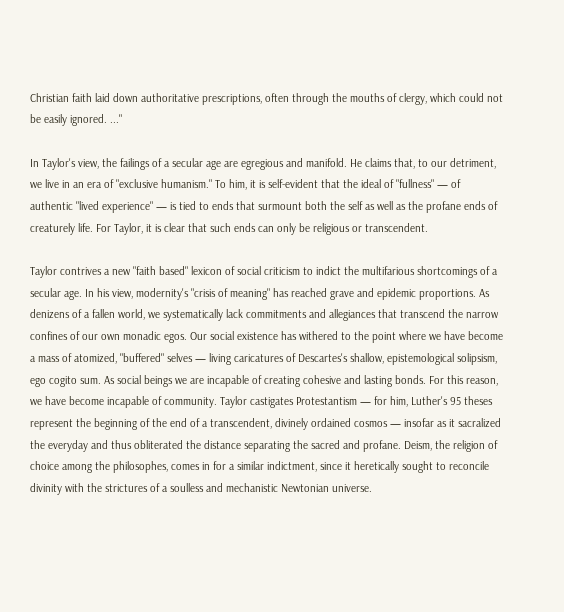Christian faith laid down authoritative prescriptions, often through the mouths of clergy, which could not be easily ignored. ..."

In Taylor's view, the failings of a secular age are egregious and manifold. He claims that, to our detriment, we live in an era of "exclusive humanism." To him, it is self-evident that the ideal of "fullness" — of authentic "lived experience" — is tied to ends that surmount both the self as well as the profane ends of creaturely life. For Taylor, it is clear that such ends can only be religious or transcendent.

Taylor contrives a new "faith based" lexicon of social criticism to indict the multifarious shortcomings of a secular age. In his view, modernity's "crisis of meaning" has reached grave and epidemic proportions. As denizens of a fallen world, we systematically lack commitments and allegiances that transcend the narrow confines of our own monadic egos. Our social existence has withered to the point where we have become a mass of atomized, "buffered" selves — living caricatures of Descartes's shallow, epistemological solipsism, ego cogito sum. As social beings we are incapable of creating cohesive and lasting bonds. For this reason, we have become incapable of community. Taylor castigates Protestantism — for him, Luther's 95 theses represent the beginning of the end of a transcendent, divinely ordained cosmos — insofar as it sacralized the everyday and thus obliterated the distance separating the sacred and profane. Deism, the religion of choice among the philosophes, comes in for a similar indictment, since it heretically sought to reconcile divinity with the strictures of a soulless and mechanistic Newtonian universe.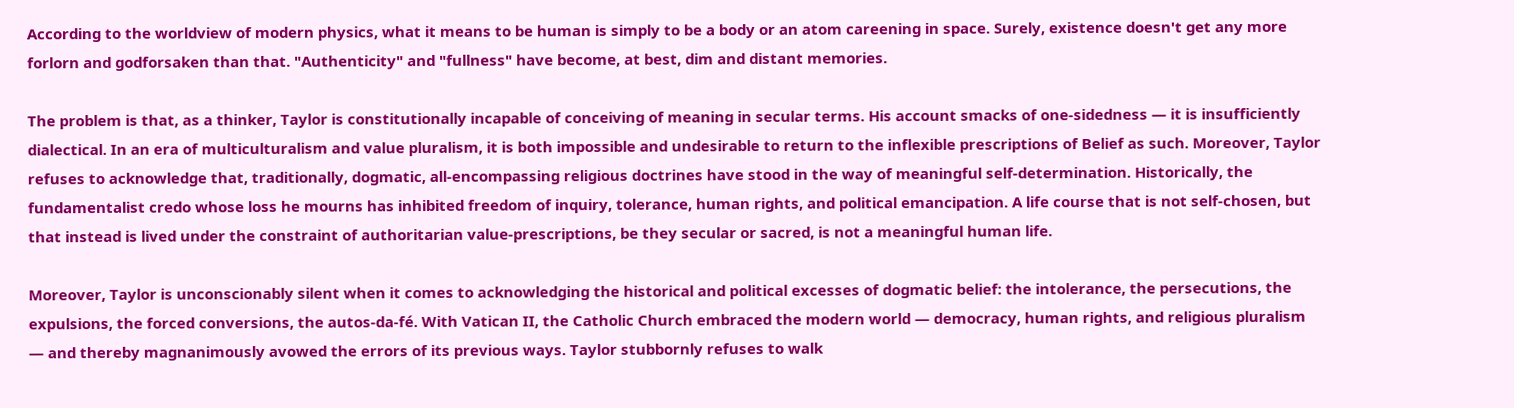According to the worldview of modern physics, what it means to be human is simply to be a body or an atom careening in space. Surely, existence doesn't get any more forlorn and godforsaken than that. "Authenticity" and "fullness" have become, at best, dim and distant memories.

The problem is that, as a thinker, Taylor is constitutionally incapable of conceiving of meaning in secular terms. His account smacks of one-sidedness — it is insufficiently dialectical. In an era of multiculturalism and value pluralism, it is both impossible and undesirable to return to the inflexible prescriptions of Belief as such. Moreover, Taylor refuses to acknowledge that, traditionally, dogmatic, all-encompassing religious doctrines have stood in the way of meaningful self-determination. Historically, the fundamentalist credo whose loss he mourns has inhibited freedom of inquiry, tolerance, human rights, and political emancipation. A life course that is not self-chosen, but that instead is lived under the constraint of authoritarian value-prescriptions, be they secular or sacred, is not a meaningful human life.

Moreover, Taylor is unconscionably silent when it comes to acknowledging the historical and political excesses of dogmatic belief: the intolerance, the persecutions, the expulsions, the forced conversions, the autos-da-fé. With Vatican II, the Catholic Church embraced the modern world — democracy, human rights, and religious pluralism — and thereby magnanimously avowed the errors of its previous ways. Taylor stubbornly refuses to walk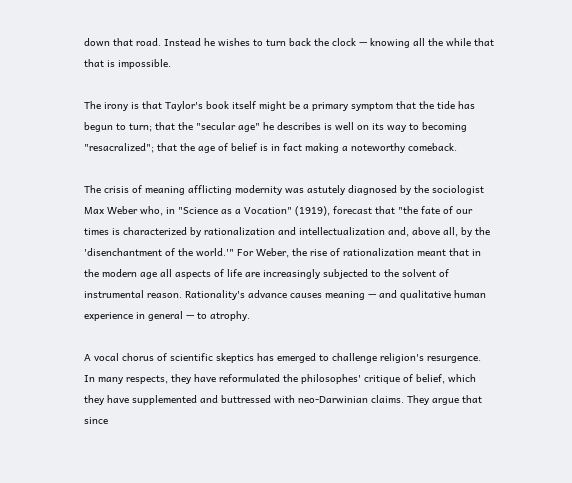down that road. Instead he wishes to turn back the clock — knowing all the while that that is impossible.

The irony is that Taylor's book itself might be a primary symptom that the tide has begun to turn; that the "secular age" he describes is well on its way to becoming "resacralized"; that the age of belief is in fact making a noteworthy comeback.

The crisis of meaning afflicting modernity was astutely diagnosed by the sociologist Max Weber who, in "Science as a Vocation" (1919), forecast that "the fate of our times is characterized by rationalization and intellectualization and, above all, by the 'disenchantment of the world.'" For Weber, the rise of rationalization meant that in the modern age all aspects of life are increasingly subjected to the solvent of instrumental reason. Rationality's advance causes meaning — and qualitative human experience in general — to atrophy.

A vocal chorus of scientific skeptics has emerged to challenge religion's resurgence. In many respects, they have reformulated the philosophes' critique of belief, which they have supplemented and buttressed with neo-Darwinian claims. They argue that since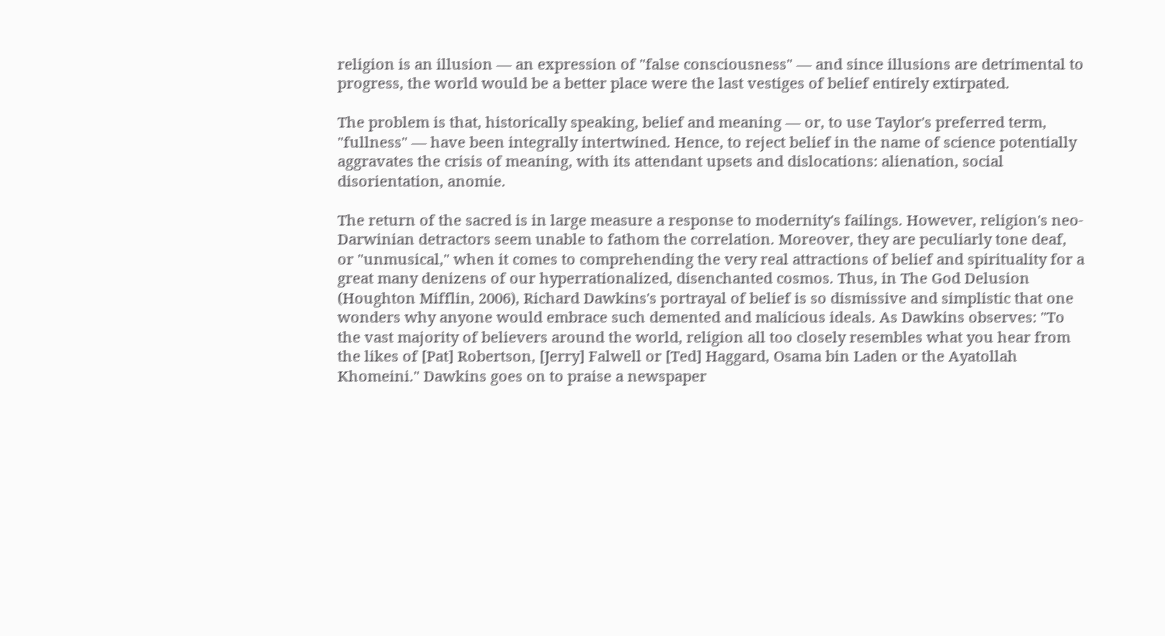religion is an illusion — an expression of "false consciousness" — and since illusions are detrimental to progress, the world would be a better place were the last vestiges of belief entirely extirpated.

The problem is that, historically speaking, belief and meaning — or, to use Taylor's preferred term, "fullness" — have been integrally intertwined. Hence, to reject belief in the name of science potentially aggravates the crisis of meaning, with its attendant upsets and dislocations: alienation, social disorientation, anomie.

The return of the sacred is in large measure a response to modernity's failings. However, religion's neo-Darwinian detractors seem unable to fathom the correlation. Moreover, they are peculiarly tone deaf, or "unmusical," when it comes to comprehending the very real attractions of belief and spirituality for a great many denizens of our hyperrationalized, disenchanted cosmos. Thus, in The God Delusion (Houghton Mifflin, 2006), Richard Dawkins's portrayal of belief is so dismissive and simplistic that one wonders why anyone would embrace such demented and malicious ideals. As Dawkins observes: "To the vast majority of believers around the world, religion all too closely resembles what you hear from the likes of [Pat] Robertson, [Jerry] Falwell or [Ted] Haggard, Osama bin Laden or the Ayatollah Khomeini." Dawkins goes on to praise a newspaper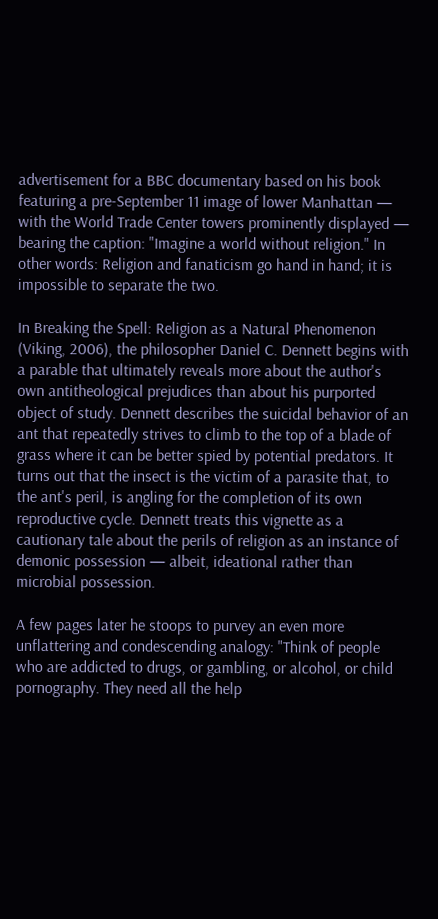advertisement for a BBC documentary based on his book featuring a pre-September 11 image of lower Manhattan — with the World Trade Center towers prominently displayed — bearing the caption: "Imagine a world without religion." In other words: Religion and fanaticism go hand in hand; it is impossible to separate the two.

In Breaking the Spell: Religion as a Natural Phenomenon (Viking, 2006), the philosopher Daniel C. Dennett begins with a parable that ultimately reveals more about the author's own antitheological prejudices than about his purported object of study. Dennett describes the suicidal behavior of an ant that repeatedly strives to climb to the top of a blade of grass where it can be better spied by potential predators. It turns out that the insect is the victim of a parasite that, to the ant's peril, is angling for the completion of its own reproductive cycle. Dennett treats this vignette as a cautionary tale about the perils of religion as an instance of demonic possession — albeit, ideational rather than microbial possession.

A few pages later he stoops to purvey an even more unflattering and condescending analogy: "Think of people who are addicted to drugs, or gambling, or alcohol, or child pornography. They need all the help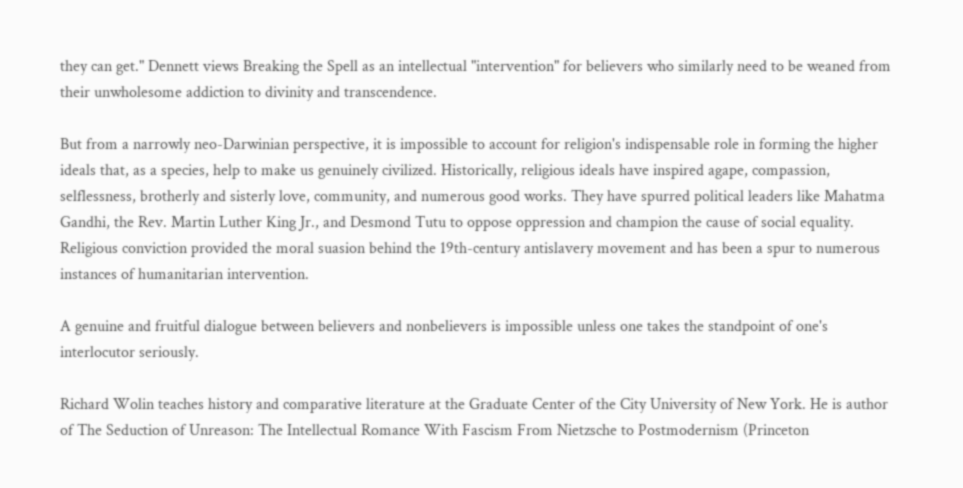they can get." Dennett views Breaking the Spell as an intellectual "intervention" for believers who similarly need to be weaned from their unwholesome addiction to divinity and transcendence.

But from a narrowly neo-Darwinian perspective, it is impossible to account for religion's indispensable role in forming the higher ideals that, as a species, help to make us genuinely civilized. Historically, religious ideals have inspired agape, compassion, selflessness, brotherly and sisterly love, community, and numerous good works. They have spurred political leaders like Mahatma Gandhi, the Rev. Martin Luther King Jr., and Desmond Tutu to oppose oppression and champion the cause of social equality. Religious conviction provided the moral suasion behind the 19th-century antislavery movement and has been a spur to numerous instances of humanitarian intervention.

A genuine and fruitful dialogue between believers and nonbelievers is impossible unless one takes the standpoint of one's interlocutor seriously.

Richard Wolin teaches history and comparative literature at the Graduate Center of the City University of New York. He is author of The Seduction of Unreason: The Intellectual Romance With Fascism From Nietzsche to Postmodernism (Princeton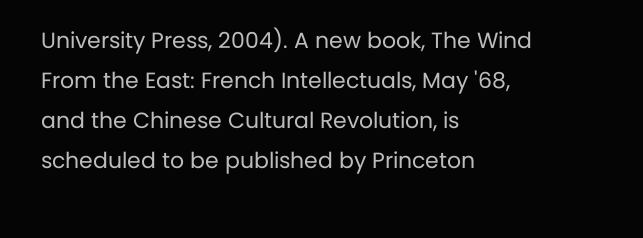University Press, 2004). A new book, The Wind From the East: French Intellectuals, May '68, and the Chinese Cultural Revolution, is scheduled to be published by Princeton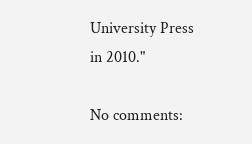University Press in 2010."

No comments: